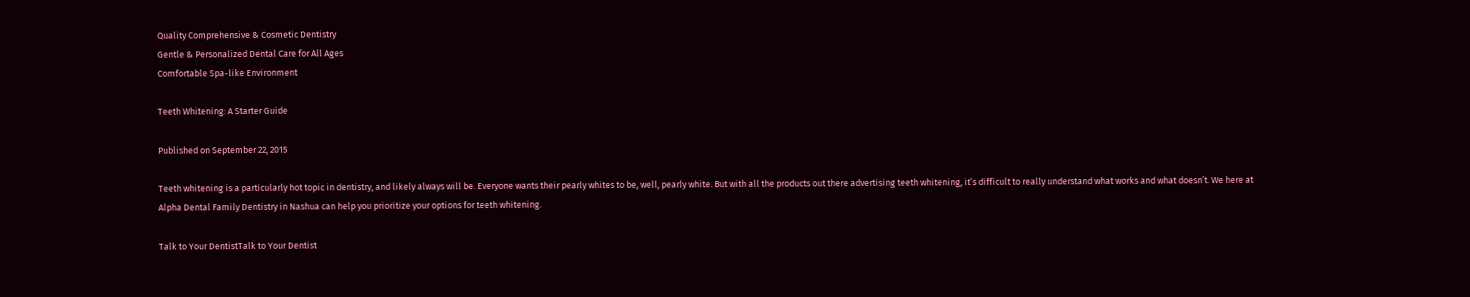Quality Comprehensive & Cosmetic Dentistry
Gentle & Personalized Dental Care for All Ages
Comfortable Spa-like Environment

Teeth Whitening: A Starter Guide

Published on September 22, 2015

Teeth whitening is a particularly hot topic in dentistry, and likely always will be. Everyone wants their pearly whites to be, well, pearly white. But with all the products out there advertising teeth whitening, it’s difficult to really understand what works and what doesn’t. We here at Alpha Dental Family Dentistry in Nashua can help you prioritize your options for teeth whitening.

Talk to Your DentistTalk to Your Dentist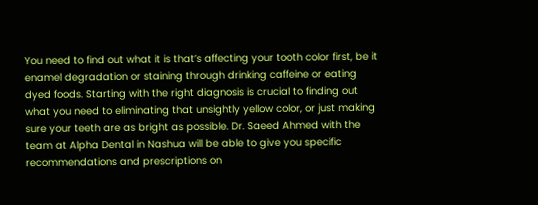You need to find out what it is that’s affecting your tooth color first, be it enamel degradation or staining through drinking caffeine or eating dyed foods. Starting with the right diagnosis is crucial to finding out what you need to eliminating that unsightly yellow color, or just making sure your teeth are as bright as possible. Dr. Saeed Ahmed with the team at Alpha Dental in Nashua will be able to give you specific recommendations and prescriptions on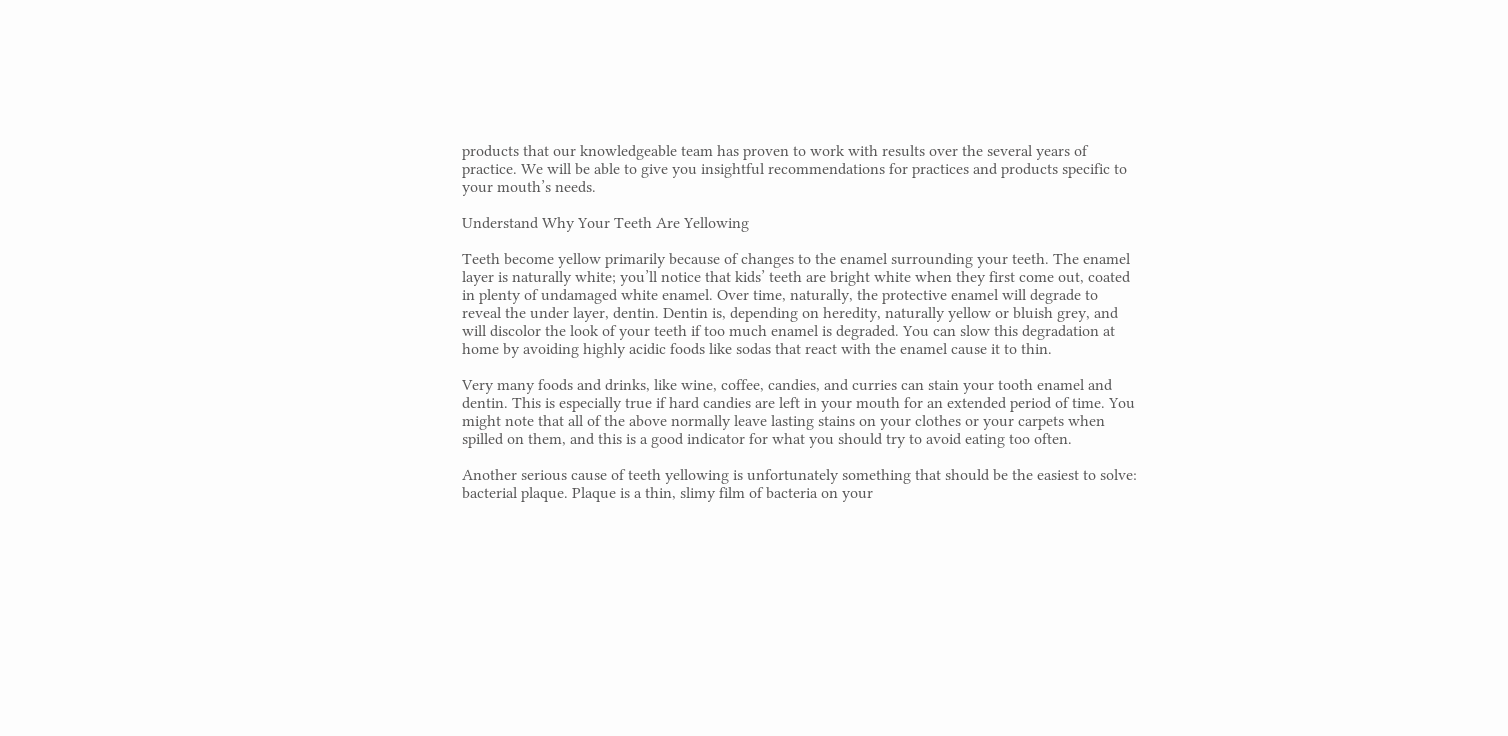products that our knowledgeable team has proven to work with results over the several years of practice. We will be able to give you insightful recommendations for practices and products specific to your mouth’s needs.

Understand Why Your Teeth Are Yellowing

Teeth become yellow primarily because of changes to the enamel surrounding your teeth. The enamel layer is naturally white; you’ll notice that kids’ teeth are bright white when they first come out, coated in plenty of undamaged white enamel. Over time, naturally, the protective enamel will degrade to reveal the under layer, dentin. Dentin is, depending on heredity, naturally yellow or bluish grey, and will discolor the look of your teeth if too much enamel is degraded. You can slow this degradation at home by avoiding highly acidic foods like sodas that react with the enamel cause it to thin.

Very many foods and drinks, like wine, coffee, candies, and curries can stain your tooth enamel and dentin. This is especially true if hard candies are left in your mouth for an extended period of time. You might note that all of the above normally leave lasting stains on your clothes or your carpets when spilled on them, and this is a good indicator for what you should try to avoid eating too often.

Another serious cause of teeth yellowing is unfortunately something that should be the easiest to solve: bacterial plaque. Plaque is a thin, slimy film of bacteria on your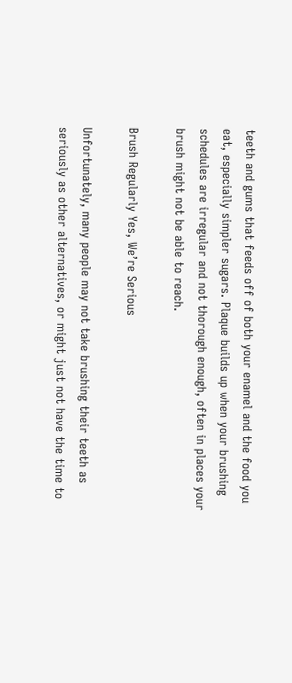teeth and gums that feeds off of both your enamel and the food you eat, especially simpler sugars. Plaque builds up when your brushing schedules are irregular and not thorough enough, often in places your brush might not be able to reach.

Brush Regularly Yes, We’re Serious

Unfortunately, many people may not take brushing their teeth as seriously as other alternatives, or might just not have the time to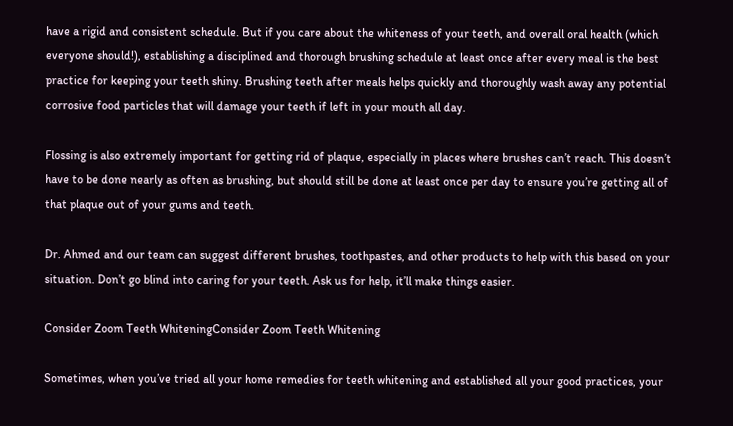have a rigid and consistent schedule. But if you care about the whiteness of your teeth, and overall oral health (which everyone should!), establishing a disciplined and thorough brushing schedule at least once after every meal is the best practice for keeping your teeth shiny. Brushing teeth after meals helps quickly and thoroughly wash away any potential corrosive food particles that will damage your teeth if left in your mouth all day.

Flossing is also extremely important for getting rid of plaque, especially in places where brushes can’t reach. This doesn’t have to be done nearly as often as brushing, but should still be done at least once per day to ensure you’re getting all of that plaque out of your gums and teeth.

Dr. Ahmed and our team can suggest different brushes, toothpastes, and other products to help with this based on your situation. Don’t go blind into caring for your teeth. Ask us for help, it’ll make things easier.

Consider Zoom Teeth WhiteningConsider Zoom Teeth Whitening

Sometimes, when you’ve tried all your home remedies for teeth whitening and established all your good practices, your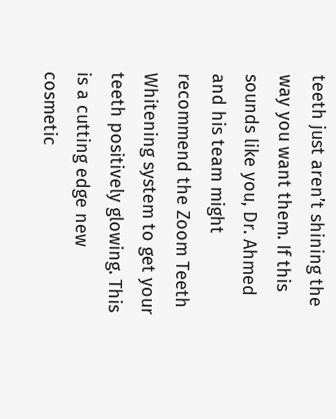teeth just aren’t shining the way you want them. If this sounds like you, Dr. Ahmed and his team might recommend the Zoom Teeth Whitening system to get your teeth positively glowing. This is a cutting edge new cosmetic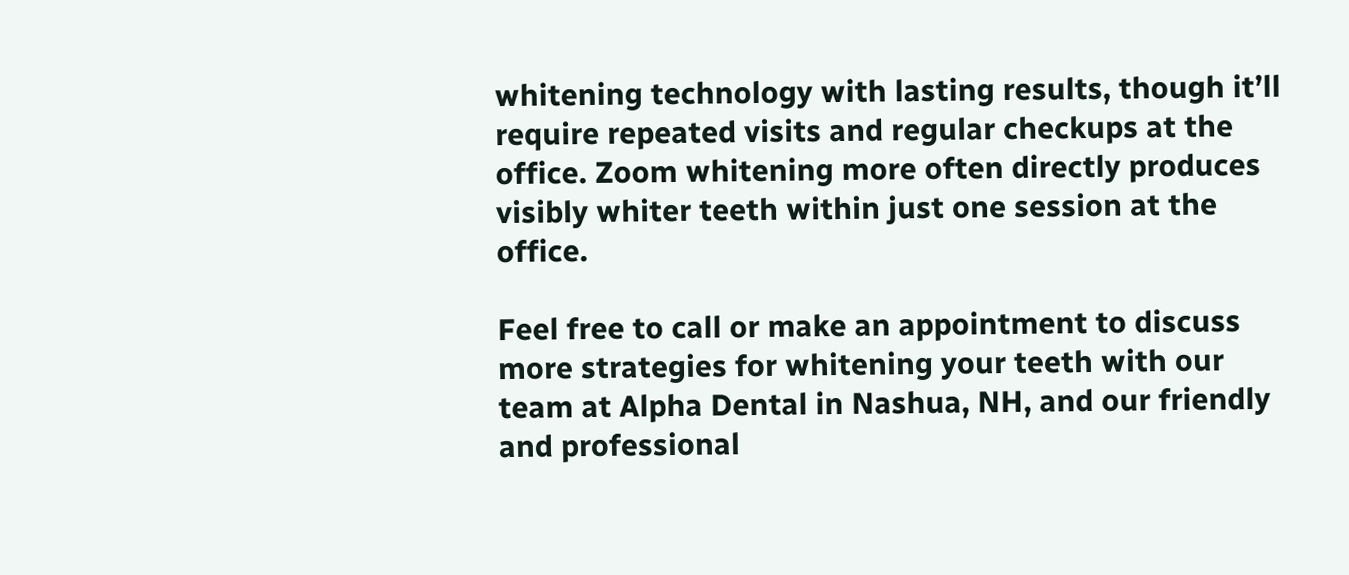whitening technology with lasting results, though it’ll require repeated visits and regular checkups at the office. Zoom whitening more often directly produces visibly whiter teeth within just one session at the office.

Feel free to call or make an appointment to discuss more strategies for whitening your teeth with our team at Alpha Dental in Nashua, NH, and our friendly and professional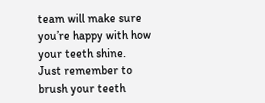team will make sure you’re happy with how your teeth shine. Just remember to brush your teeth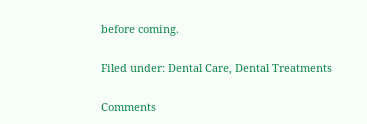before coming.

Filed under: Dental Care, Dental Treatments

Comments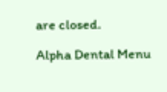are closed.

Alpha Dental Menu